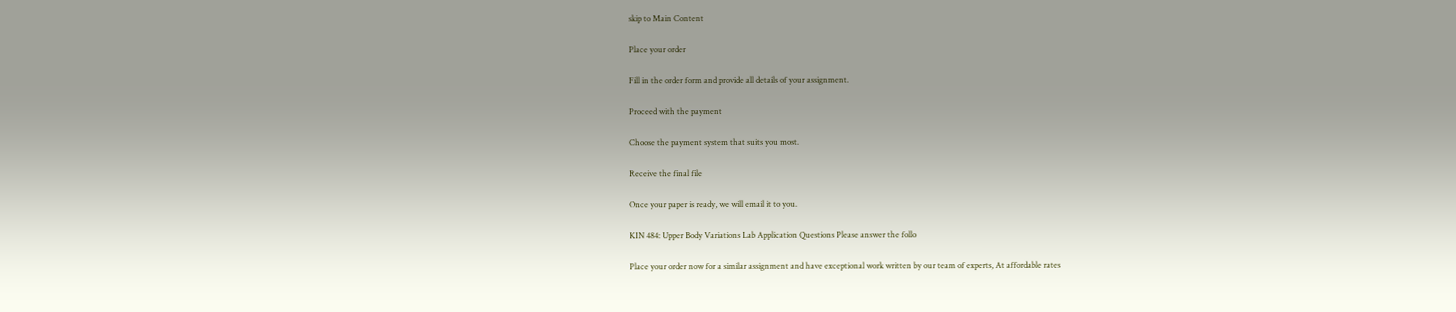skip to Main Content

Place your order

Fill in the order form and provide all details of your assignment.

Proceed with the payment

Choose the payment system that suits you most.

Receive the final file

Once your paper is ready, we will email it to you.

KIN 484: Upper Body Variations Lab Application Questions Please answer the follo

Place your order now for a similar assignment and have exceptional work written by our team of experts, At affordable rates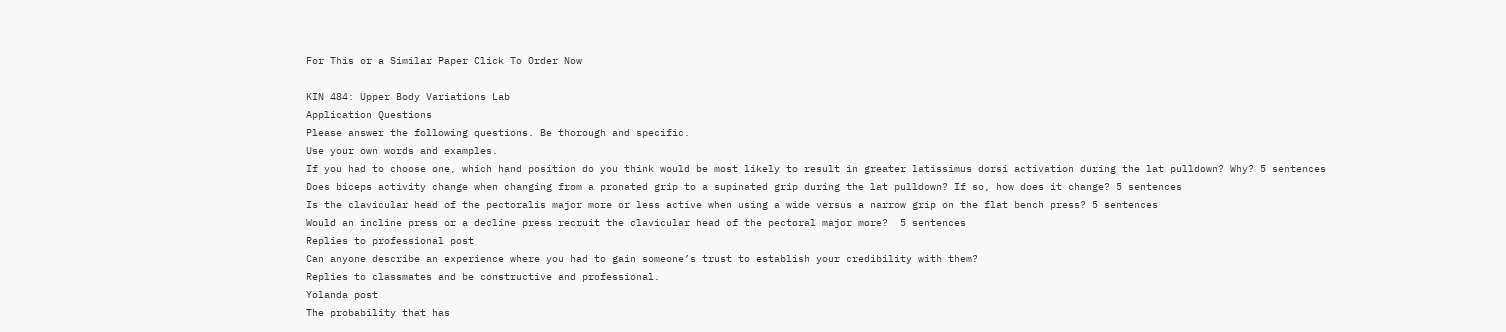For This or a Similar Paper Click To Order Now

KIN 484: Upper Body Variations Lab
Application Questions
Please answer the following questions. Be thorough and specific.
Use your own words and examples.
If you had to choose one, which hand position do you think would be most likely to result in greater latissimus dorsi activation during the lat pulldown? Why? 5 sentences
Does biceps activity change when changing from a pronated grip to a supinated grip during the lat pulldown? If so, how does it change? 5 sentences
Is the clavicular head of the pectoralis major more or less active when using a wide versus a narrow grip on the flat bench press? 5 sentences
Would an incline press or a decline press recruit the clavicular head of the pectoral major more?  5 sentences
Replies to professional post
Can anyone describe an experience where you had to gain someone’s trust to establish your credibility with them?
Replies to classmates and be constructive and professional.
Yolanda post
The probability that has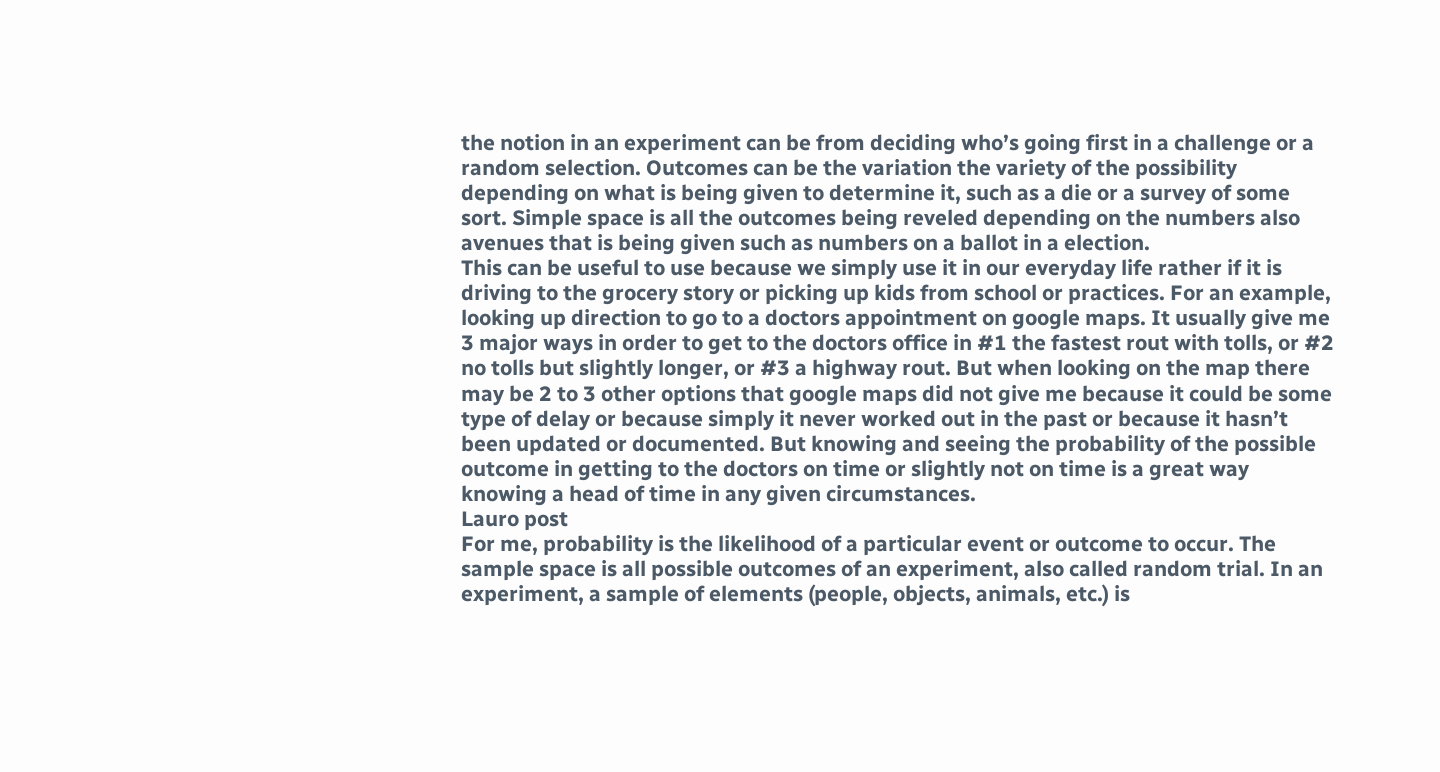the notion in an experiment can be from deciding who’s going first in a challenge or a random selection. Outcomes can be the variation the variety of the possibility depending on what is being given to determine it, such as a die or a survey of some sort. Simple space is all the outcomes being reveled depending on the numbers also avenues that is being given such as numbers on a ballot in a election.
This can be useful to use because we simply use it in our everyday life rather if it is driving to the grocery story or picking up kids from school or practices. For an example, looking up direction to go to a doctors appointment on google maps. It usually give me 3 major ways in order to get to the doctors office in #1 the fastest rout with tolls, or #2 no tolls but slightly longer, or #3 a highway rout. But when looking on the map there may be 2 to 3 other options that google maps did not give me because it could be some type of delay or because simply it never worked out in the past or because it hasn’t been updated or documented. But knowing and seeing the probability of the possible outcome in getting to the doctors on time or slightly not on time is a great way knowing a head of time in any given circumstances.
Lauro post
For me, probability is the likelihood of a particular event or outcome to occur. The sample space is all possible outcomes of an experiment, also called random trial. In an experiment, a sample of elements (people, objects, animals, etc.) is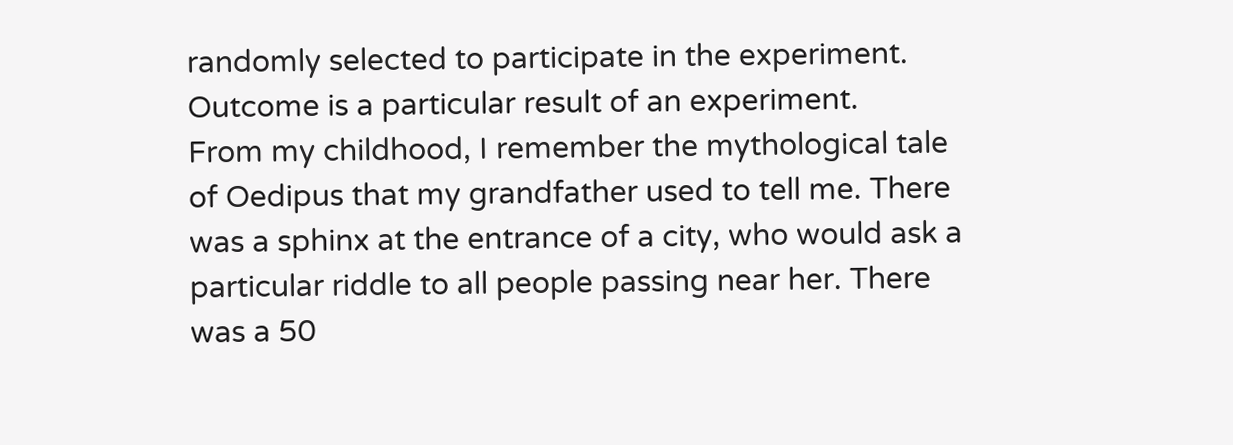randomly selected to participate in the experiment. Outcome is a particular result of an experiment.
From my childhood, I remember the mythological tale of Oedipus that my grandfather used to tell me. There was a sphinx at the entrance of a city, who would ask a particular riddle to all people passing near her. There was a 50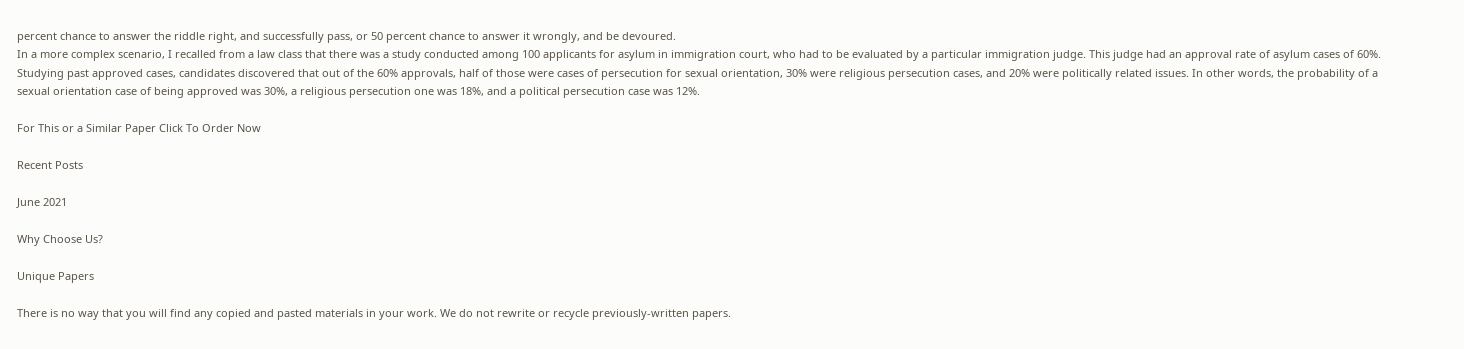percent chance to answer the riddle right, and successfully pass, or 50 percent chance to answer it wrongly, and be devoured.
In a more complex scenario, I recalled from a law class that there was a study conducted among 100 applicants for asylum in immigration court, who had to be evaluated by a particular immigration judge. This judge had an approval rate of asylum cases of 60%. Studying past approved cases, candidates discovered that out of the 60% approvals, half of those were cases of persecution for sexual orientation, 30% were religious persecution cases, and 20% were politically related issues. In other words, the probability of a sexual orientation case of being approved was 30%, a religious persecution one was 18%, and a political persecution case was 12%.

For This or a Similar Paper Click To Order Now

Recent Posts

June 2021

Why Choose Us?

Unique Papers

There is no way that you will find any copied and pasted materials in your work. We do not rewrite or recycle previously-written papers.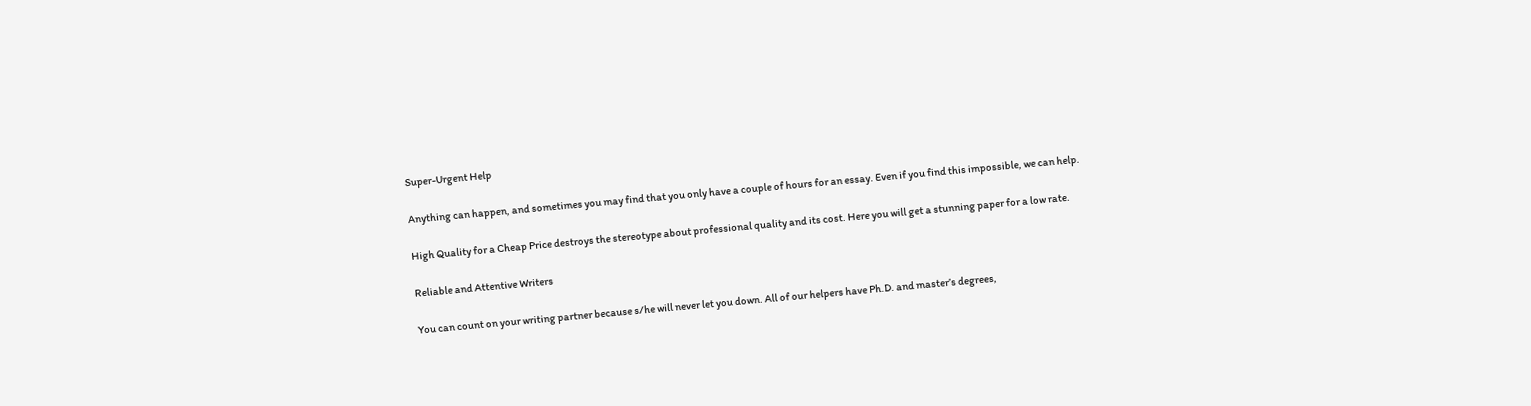Super-Urgent Help

Anything can happen, and sometimes you may find that you only have a couple of hours for an essay. Even if you find this impossible, we can help.

High Quality for a Cheap Price destroys the stereotype about professional quality and its cost. Here you will get a stunning paper for a low rate.

Reliable and Attentive Writers

You can count on your writing partner because s/he will never let you down. All of our helpers have Ph.D. and master’s degrees,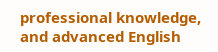professional knowledge, and advanced English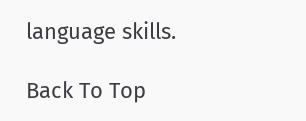language skills.

Back To Top